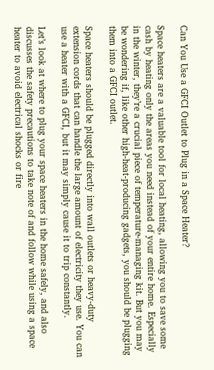Can You Use a GFCI Outlet to Plug in a Space Heater?

Space heaters are a valuable tool for local heating, allowing you to save some cash by heating only the areas you need instead of your entire home. Especially in the winter, they’re a crucial piece of temperature-managing kit. But you may be wondering if, like other high-heat-producing gadgets, you should be plugging them into a GFCI outlet.

Space heaters should be plugged directly into wall outlets or heavy-duty extension cords that can handle the large amount of electricity they use. You can use a heater with a GFCI, but it may simply cause it to trip constantly.

Let’s look at where to plug your space heaters in the home safely, and also discusses the safety precautions to take note of and follow while using a space heater to avoid electrical shocks or fire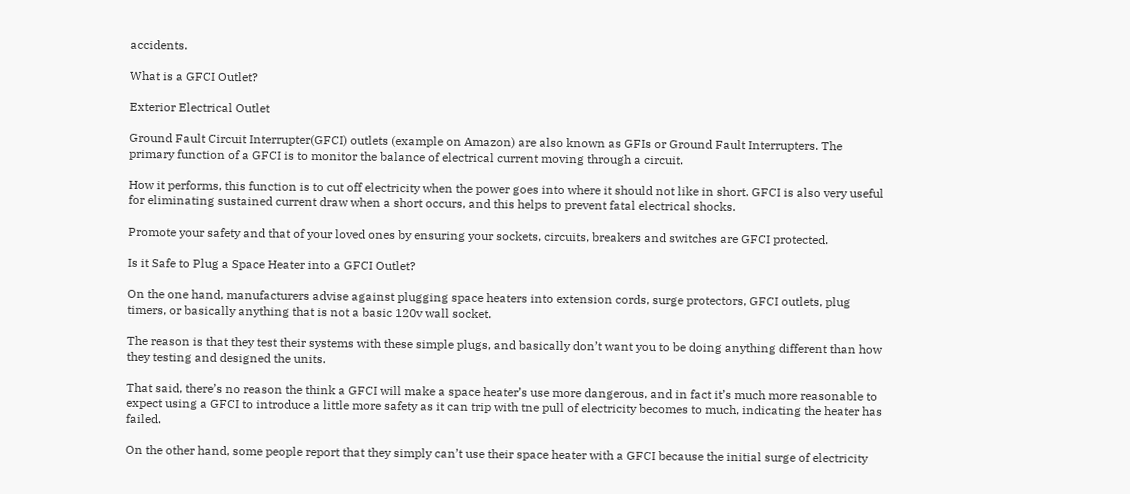accidents.

What is a GFCI Outlet?

Exterior Electrical Outlet

Ground Fault Circuit Interrupter(GFCI) outlets (example on Amazon) are also known as GFIs or Ground Fault Interrupters. The primary function of a GFCI is to monitor the balance of electrical current moving through a circuit.

How it performs, this function is to cut off electricity when the power goes into where it should not like in short. GFCI is also very useful for eliminating sustained current draw when a short occurs, and this helps to prevent fatal electrical shocks.

Promote your safety and that of your loved ones by ensuring your sockets, circuits, breakers and switches are GFCI protected.

Is it Safe to Plug a Space Heater into a GFCI Outlet?

On the one hand, manufacturers advise against plugging space heaters into extension cords, surge protectors, GFCI outlets, plug timers, or basically anything that is not a basic 120v wall socket.

The reason is that they test their systems with these simple plugs, and basically don’t want you to be doing anything different than how they testing and designed the units.

That said, there’s no reason the think a GFCI will make a space heater’s use more dangerous, and in fact it’s much more reasonable to expect using a GFCI to introduce a little more safety as it can trip with tne pull of electricity becomes to much, indicating the heater has failed.

On the other hand, some people report that they simply can’t use their space heater with a GFCI because the initial surge of electricity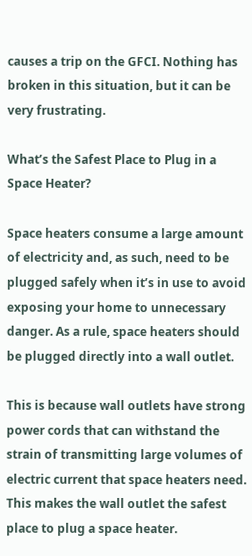causes a trip on the GFCI. Nothing has broken in this situation, but it can be very frustrating.

What’s the Safest Place to Plug in a Space Heater?

Space heaters consume a large amount of electricity and, as such, need to be plugged safely when it’s in use to avoid exposing your home to unnecessary danger. As a rule, space heaters should be plugged directly into a wall outlet.

This is because wall outlets have strong power cords that can withstand the strain of transmitting large volumes of electric current that space heaters need. This makes the wall outlet the safest place to plug a space heater.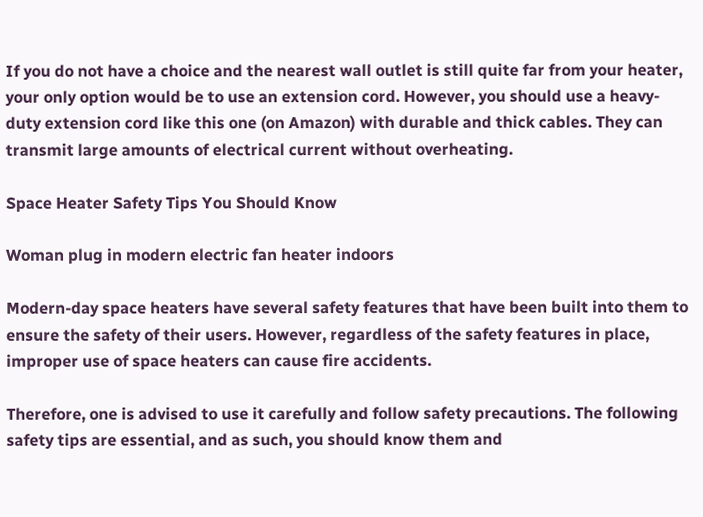If you do not have a choice and the nearest wall outlet is still quite far from your heater, your only option would be to use an extension cord. However, you should use a heavy-duty extension cord like this one (on Amazon) with durable and thick cables. They can transmit large amounts of electrical current without overheating.

Space Heater Safety Tips You Should Know

Woman plug in modern electric fan heater indoors

Modern-day space heaters have several safety features that have been built into them to ensure the safety of their users. However, regardless of the safety features in place, improper use of space heaters can cause fire accidents.

Therefore, one is advised to use it carefully and follow safety precautions. The following safety tips are essential, and as such, you should know them and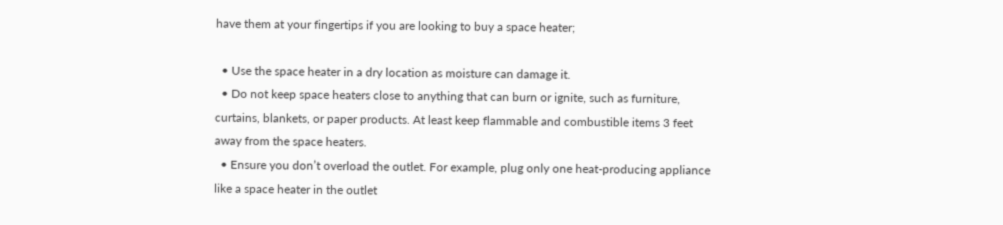have them at your fingertips if you are looking to buy a space heater;

  • Use the space heater in a dry location as moisture can damage it.
  • Do not keep space heaters close to anything that can burn or ignite, such as furniture, curtains, blankets, or paper products. At least keep flammable and combustible items 3 feet away from the space heaters.
  • Ensure you don’t overload the outlet. For example, plug only one heat-producing appliance like a space heater in the outlet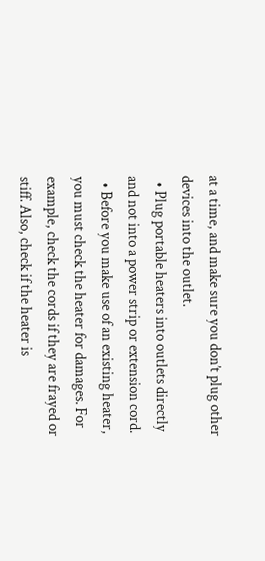at a time, and make sure you don’t plug other devices into the outlet.
  • Plug portable heaters into outlets directly and not into a power strip or extension cord.
  • Before you make use of an existing heater, you must check the heater for damages. For example, check the cords if they are frayed or stiff. Also, check if the heater is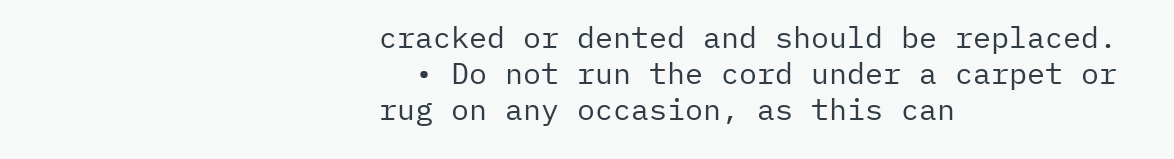cracked or dented and should be replaced.
  • Do not run the cord under a carpet or rug on any occasion, as this can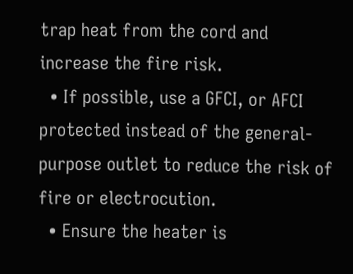trap heat from the cord and increase the fire risk.
  • If possible, use a GFCI, or AFCI protected instead of the general-purpose outlet to reduce the risk of fire or electrocution.
  • Ensure the heater is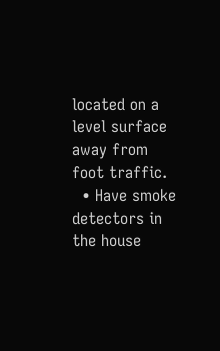located on a level surface away from foot traffic.
  • Have smoke detectors in the house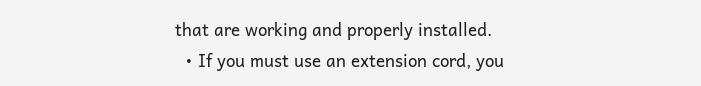that are working and properly installed.
  • If you must use an extension cord, you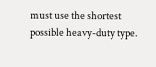must use the shortest possible heavy-duty type.